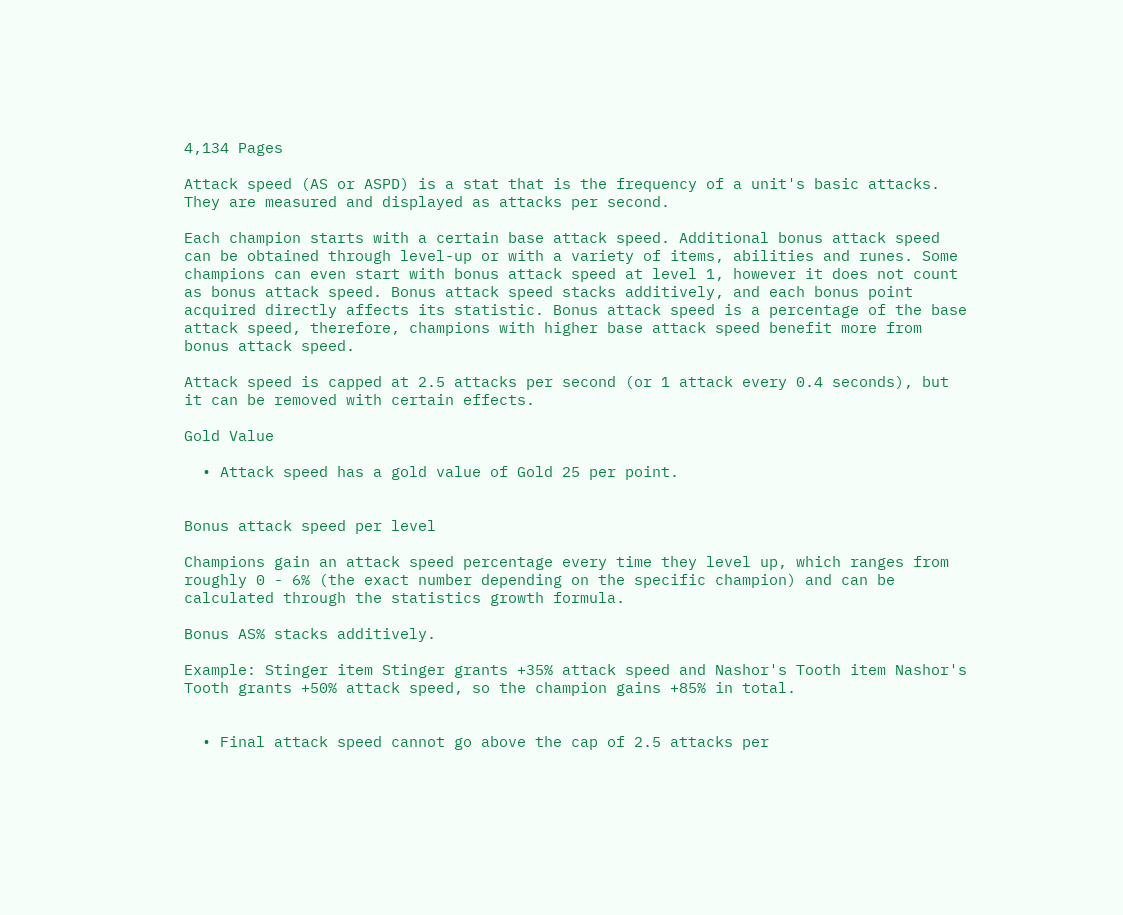4,134 Pages

Attack speed (AS or ASPD) is a stat that is the frequency of a unit's basic attacks. They are measured and displayed as attacks per second.

Each champion starts with a certain base attack speed. Additional bonus attack speed can be obtained through level-up or with a variety of items, abilities and runes. Some champions can even start with bonus attack speed at level 1, however it does not count as bonus attack speed. Bonus attack speed stacks additively, and each bonus point acquired directly affects its statistic. Bonus attack speed is a percentage of the base attack speed, therefore, champions with higher base attack speed benefit more from bonus attack speed.

Attack speed is capped at 2.5 attacks per second (or 1 attack every 0.4 seconds), but it can be removed with certain effects.

Gold Value

  • Attack speed has a gold value of Gold 25 per point.


Bonus attack speed per level

Champions gain an attack speed percentage every time they level up, which ranges from roughly 0 - 6% (the exact number depending on the specific champion) and can be calculated through the statistics growth formula.

Bonus AS% stacks additively.

Example: Stinger item Stinger grants +35% attack speed and Nashor's Tooth item Nashor's Tooth grants +50% attack speed, so the champion gains +85% in total.


  • Final attack speed cannot go above the cap of 2.5 attacks per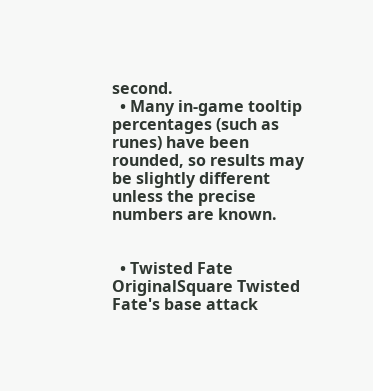second.
  • Many in-game tooltip percentages (such as runes) have been rounded, so results may be slightly different unless the precise numbers are known.


  • Twisted Fate OriginalSquare Twisted Fate's base attack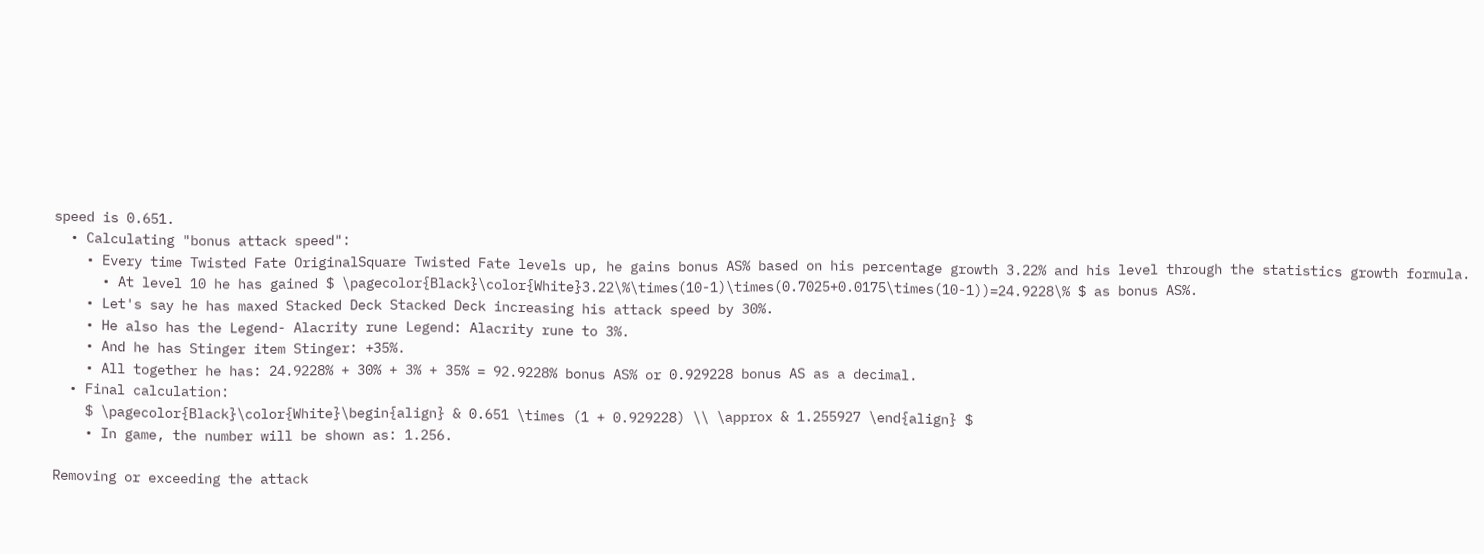speed is 0.651.
  • Calculating "bonus attack speed":
    • Every time Twisted Fate OriginalSquare Twisted Fate levels up, he gains bonus AS% based on his percentage growth 3.22% and his level through the statistics growth formula.
      • At level 10 he has gained $ \pagecolor{Black}\color{White}3.22\%\times(10-1)\times(0.7025+0.0175\times(10-1))=24.9228\% $ as bonus AS%.
    • Let's say he has maxed Stacked Deck Stacked Deck increasing his attack speed by 30%.
    • He also has the Legend- Alacrity rune Legend: Alacrity rune to 3%.
    • And he has Stinger item Stinger: +35%.
    • All together he has: 24.9228% + 30% + 3% + 35% = 92.9228% bonus AS% or 0.929228 bonus AS as a decimal.
  • Final calculation:
    $ \pagecolor{Black}\color{White}\begin{align} & 0.651 \times (1 + 0.929228) \\ \approx & 1.255927 \end{align} $
    • In game, the number will be shown as: 1.256.

Removing or exceeding the attack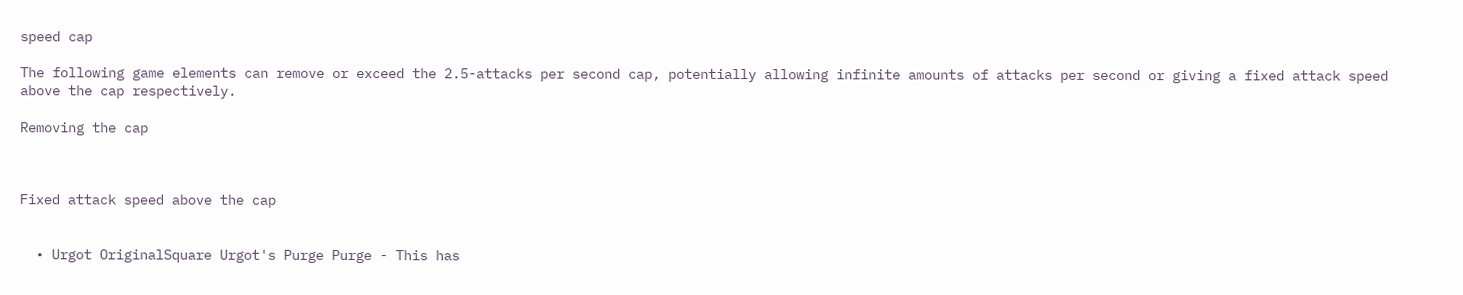speed cap

The following game elements can remove or exceed the 2.5-attacks per second cap, potentially allowing infinite amounts of attacks per second or giving a fixed attack speed above the cap respectively.

Removing the cap



Fixed attack speed above the cap


  • Urgot OriginalSquare Urgot's Purge Purge - This has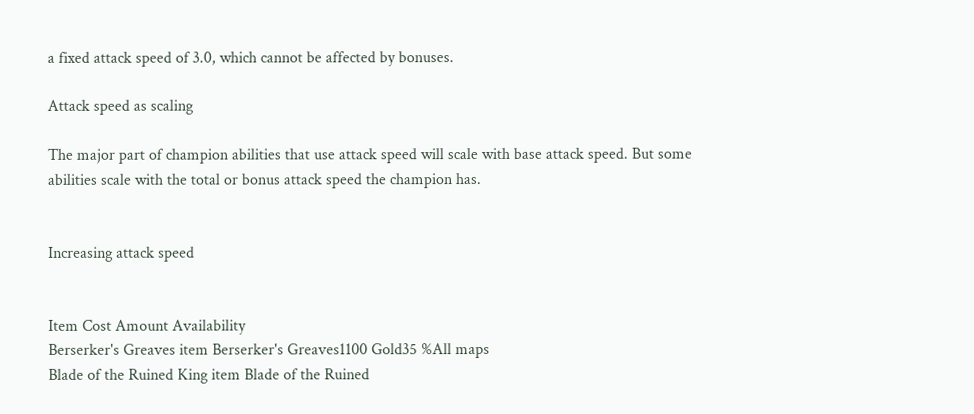a fixed attack speed of 3.0, which cannot be affected by bonuses.

Attack speed as scaling

The major part of champion abilities that use attack speed will scale with base attack speed. But some abilities scale with the total or bonus attack speed the champion has.


Increasing attack speed


Item Cost Amount Availability
Berserker's Greaves item Berserker's Greaves1100 Gold35 %All maps
Blade of the Ruined King item Blade of the Ruined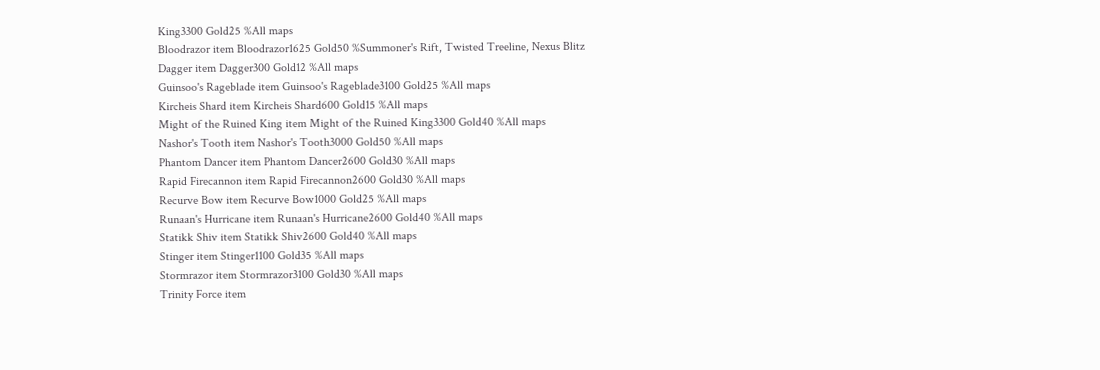King3300 Gold25 %All maps
Bloodrazor item Bloodrazor1625 Gold50 %Summoner's Rift, Twisted Treeline, Nexus Blitz
Dagger item Dagger300 Gold12 %All maps
Guinsoo's Rageblade item Guinsoo's Rageblade3100 Gold25 %All maps
Kircheis Shard item Kircheis Shard600 Gold15 %All maps
Might of the Ruined King item Might of the Ruined King3300 Gold40 %All maps
Nashor's Tooth item Nashor's Tooth3000 Gold50 %All maps
Phantom Dancer item Phantom Dancer2600 Gold30 %All maps
Rapid Firecannon item Rapid Firecannon2600 Gold30 %All maps
Recurve Bow item Recurve Bow1000 Gold25 %All maps
Runaan's Hurricane item Runaan's Hurricane2600 Gold40 %All maps
Statikk Shiv item Statikk Shiv2600 Gold40 %All maps
Stinger item Stinger1100 Gold35 %All maps
Stormrazor item Stormrazor3100 Gold30 %All maps
Trinity Force item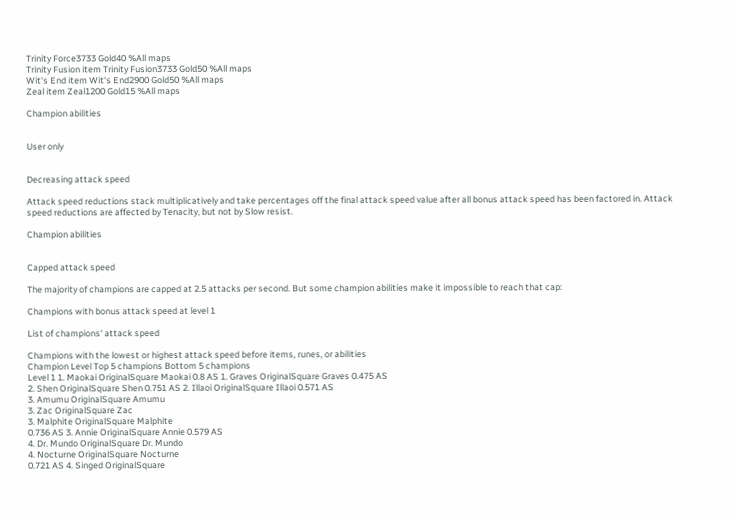Trinity Force3733 Gold40 %All maps
Trinity Fusion item Trinity Fusion3733 Gold50 %All maps
Wit's End item Wit's End2900 Gold50 %All maps
Zeal item Zeal1200 Gold15 %All maps

Champion abilities


User only


Decreasing attack speed

Attack speed reductions stack multiplicatively and take percentages off the final attack speed value after all bonus attack speed has been factored in. Attack speed reductions are affected by Tenacity, but not by Slow resist.

Champion abilities


Capped attack speed

The majority of champions are capped at 2.5 attacks per second. But some champion abilities make it impossible to reach that cap:

Champions with bonus attack speed at level 1

List of champions' attack speed

Champions with the lowest or highest attack speed before items, runes, or abilities
Champion Level Top 5 champions Bottom 5 champions
Level 1 1. Maokai OriginalSquare Maokai 0.8 AS 1. Graves OriginalSquare Graves 0.475 AS
2. Shen OriginalSquare Shen 0.751 AS 2. Illaoi OriginalSquare Illaoi 0.571 AS
3. Amumu OriginalSquare Amumu
3. Zac OriginalSquare Zac
3. Malphite OriginalSquare Malphite
0.736 AS 3. Annie OriginalSquare Annie 0.579 AS
4. Dr. Mundo OriginalSquare Dr. Mundo
4. Nocturne OriginalSquare Nocturne
0.721 AS 4. Singed OriginalSquare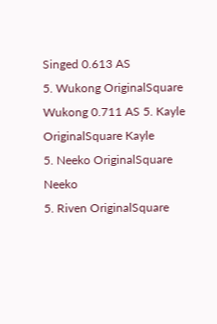Singed 0.613 AS
5. Wukong OriginalSquare Wukong 0.711 AS 5. Kayle OriginalSquare Kayle
5. Neeko OriginalSquare Neeko
5. Riven OriginalSquare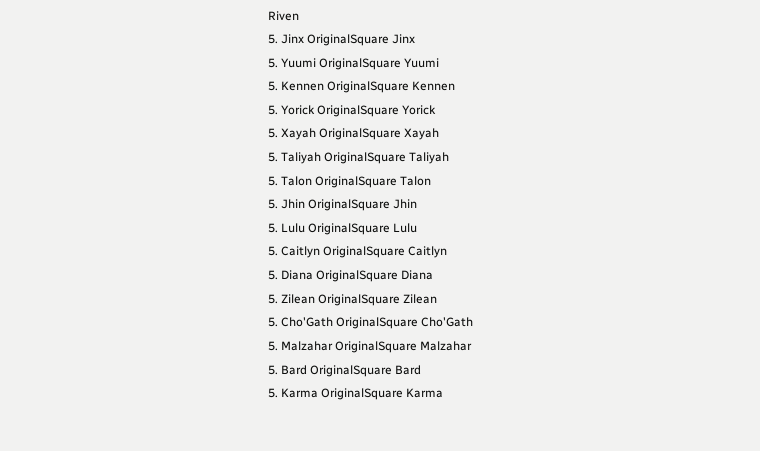Riven
5. Jinx OriginalSquare Jinx
5. Yuumi OriginalSquare Yuumi
5. Kennen OriginalSquare Kennen
5. Yorick OriginalSquare Yorick
5. Xayah OriginalSquare Xayah
5. Taliyah OriginalSquare Taliyah
5. Talon OriginalSquare Talon
5. Jhin OriginalSquare Jhin
5. Lulu OriginalSquare Lulu
5. Caitlyn OriginalSquare Caitlyn
5. Diana OriginalSquare Diana
5. Zilean OriginalSquare Zilean
5. Cho'Gath OriginalSquare Cho'Gath
5. Malzahar OriginalSquare Malzahar
5. Bard OriginalSquare Bard
5. Karma OriginalSquare Karma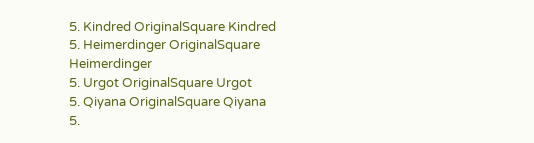5. Kindred OriginalSquare Kindred
5. Heimerdinger OriginalSquare Heimerdinger
5. Urgot OriginalSquare Urgot
5. Qiyana OriginalSquare Qiyana
5.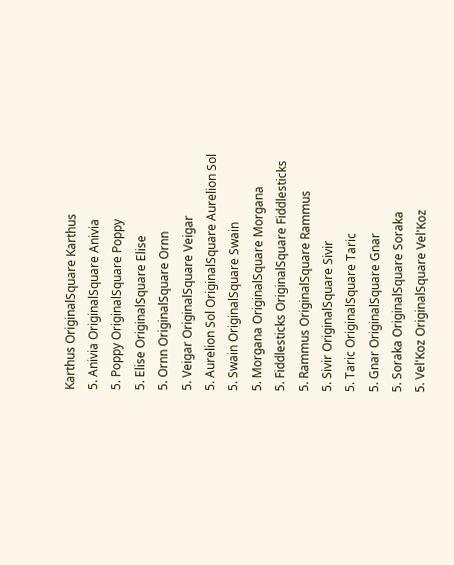Karthus OriginalSquare Karthus
5. Anivia OriginalSquare Anivia
5. Poppy OriginalSquare Poppy
5. Elise OriginalSquare Elise
5. Ornn OriginalSquare Ornn
5. Veigar OriginalSquare Veigar
5. Aurelion Sol OriginalSquare Aurelion Sol
5. Swain OriginalSquare Swain
5. Morgana OriginalSquare Morgana
5. Fiddlesticks OriginalSquare Fiddlesticks
5. Rammus OriginalSquare Rammus
5. Sivir OriginalSquare Sivir
5. Taric OriginalSquare Taric
5. Gnar OriginalSquare Gnar
5. Soraka OriginalSquare Soraka
5. Vel'Koz OriginalSquare Vel'Koz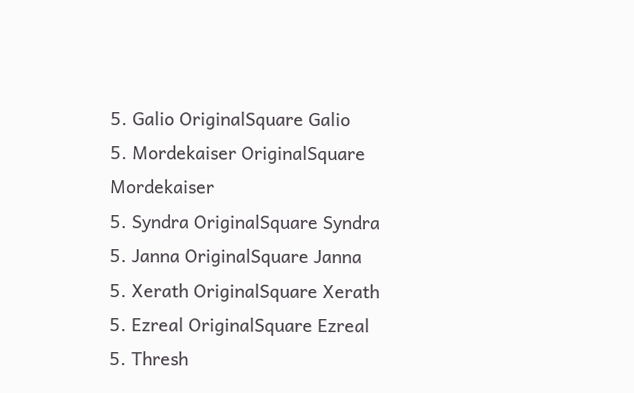5. Galio OriginalSquare Galio
5. Mordekaiser OriginalSquare Mordekaiser
5. Syndra OriginalSquare Syndra
5. Janna OriginalSquare Janna
5. Xerath OriginalSquare Xerath
5. Ezreal OriginalSquare Ezreal
5. Thresh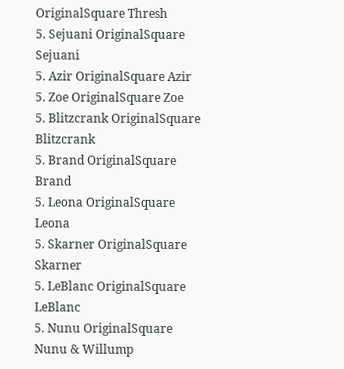OriginalSquare Thresh
5. Sejuani OriginalSquare Sejuani
5. Azir OriginalSquare Azir
5. Zoe OriginalSquare Zoe
5. Blitzcrank OriginalSquare Blitzcrank
5. Brand OriginalSquare Brand
5. Leona OriginalSquare Leona
5. Skarner OriginalSquare Skarner
5. LeBlanc OriginalSquare LeBlanc
5. Nunu OriginalSquare Nunu & Willump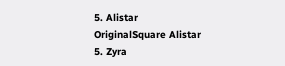5. Alistar OriginalSquare Alistar
5. Zyra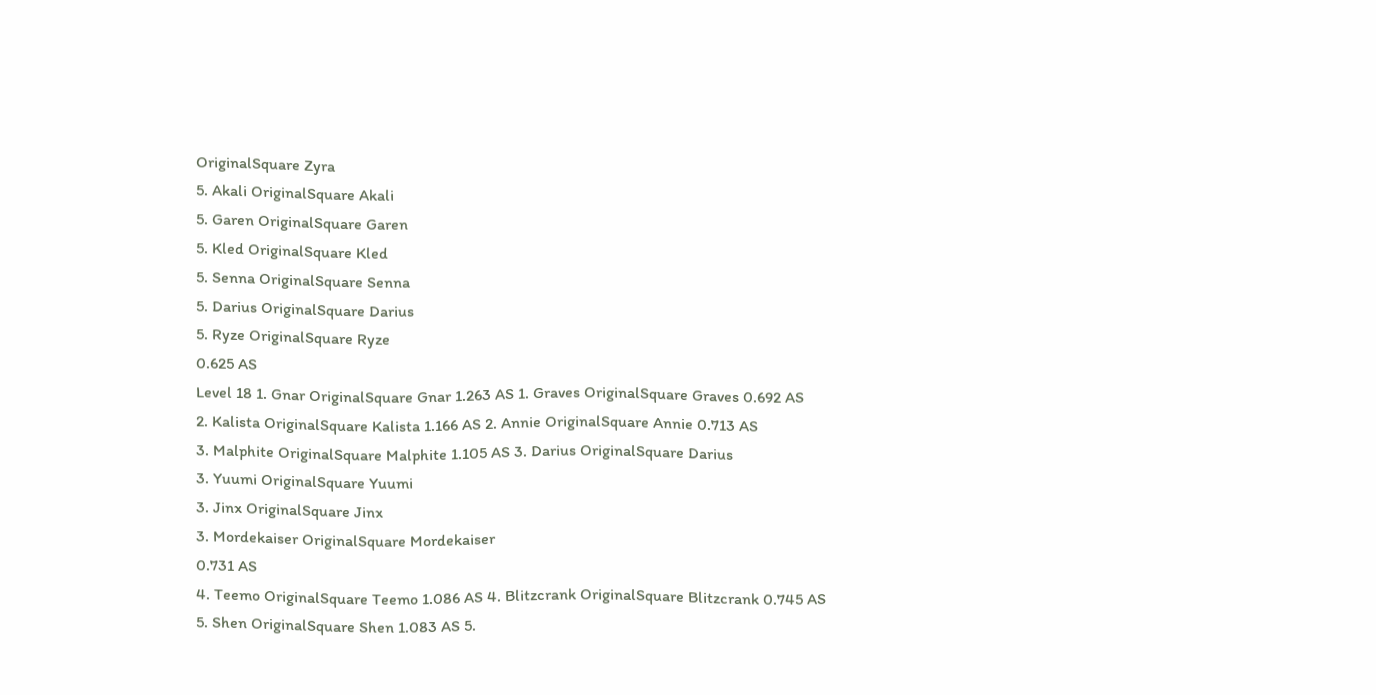OriginalSquare Zyra
5. Akali OriginalSquare Akali
5. Garen OriginalSquare Garen
5. Kled OriginalSquare Kled
5. Senna OriginalSquare Senna
5. Darius OriginalSquare Darius
5. Ryze OriginalSquare Ryze
0.625 AS
Level 18 1. Gnar OriginalSquare Gnar 1.263 AS 1. Graves OriginalSquare Graves 0.692 AS
2. Kalista OriginalSquare Kalista 1.166 AS 2. Annie OriginalSquare Annie 0.713 AS
3. Malphite OriginalSquare Malphite 1.105 AS 3. Darius OriginalSquare Darius
3. Yuumi OriginalSquare Yuumi
3. Jinx OriginalSquare Jinx
3. Mordekaiser OriginalSquare Mordekaiser
0.731 AS
4. Teemo OriginalSquare Teemo 1.086 AS 4. Blitzcrank OriginalSquare Blitzcrank 0.745 AS
5. Shen OriginalSquare Shen 1.083 AS 5.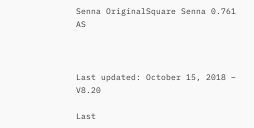Senna OriginalSquare Senna 0.761 AS



Last updated: October 15, 2018 – V8.20

Last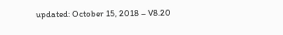updated: October 15, 2018 – V8.20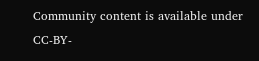Community content is available under CC-BY-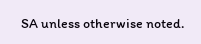SA unless otherwise noted.